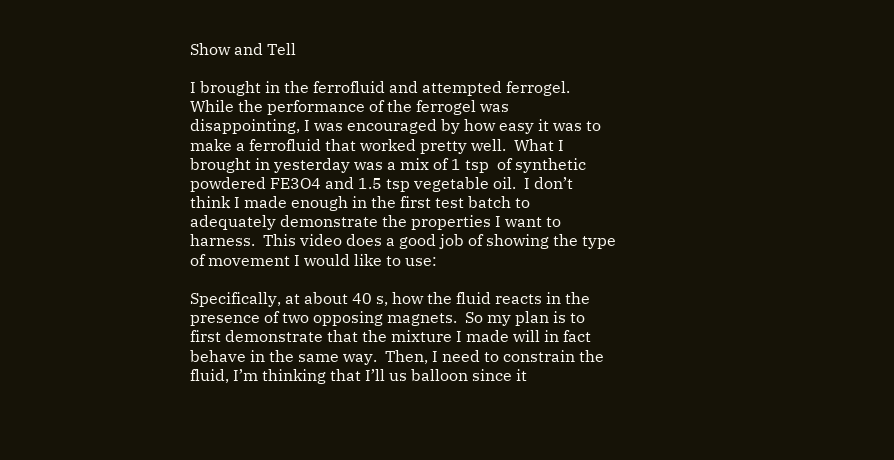Show and Tell

I brought in the ferrofluid and attempted ferrogel.  While the performance of the ferrogel was disappointing, I was encouraged by how easy it was to make a ferrofluid that worked pretty well.  What I brought in yesterday was a mix of 1 tsp  of synthetic powdered FE3O4 and 1.5 tsp vegetable oil.  I don’t think I made enough in the first test batch to adequately demonstrate the properties I want to harness.  This video does a good job of showing the type of movement I would like to use:

Specifically, at about 40 s, how the fluid reacts in the presence of two opposing magnets.  So my plan is to first demonstrate that the mixture I made will in fact behave in the same way.  Then, I need to constrain the fluid, I’m thinking that I’ll us balloon since it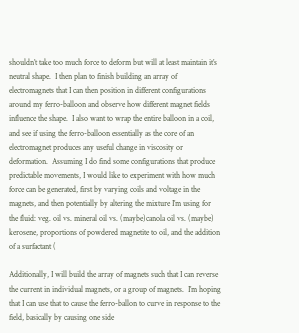shouldn’t take too much force to deform but will at least maintain it’s neutral shape.  I then plan to finish building an array of electromagnets that I can then position in different configurations around my ferro-balloon and observe how different magnet fields influence the shape.  I also want to wrap the entire balloon in a coil, and see if using the ferro-balloon essentially as the core of an electromagnet produces any useful change in viscosity or deformation.  Assuming I do find some configurations that produce predictable movements, I would like to experiment with how much force can be generated, first by varying coils and voltage in the magnets, and then potentially by altering the mixture I’m using for the fluid: veg. oil vs. mineral oil vs. (maybe)canola oil vs. (maybe) kerosene, proportions of powdered magnetite to oil, and the addition of a surfactant (

Additionally, I will build the array of magnets such that I can reverse the current in individual magnets, or a group of magnets.  I’m hoping that I can use that to cause the ferro-ballon to curve in response to the field, basically by causing one side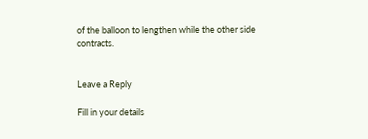of the balloon to lengthen while the other side contracts.


Leave a Reply

Fill in your details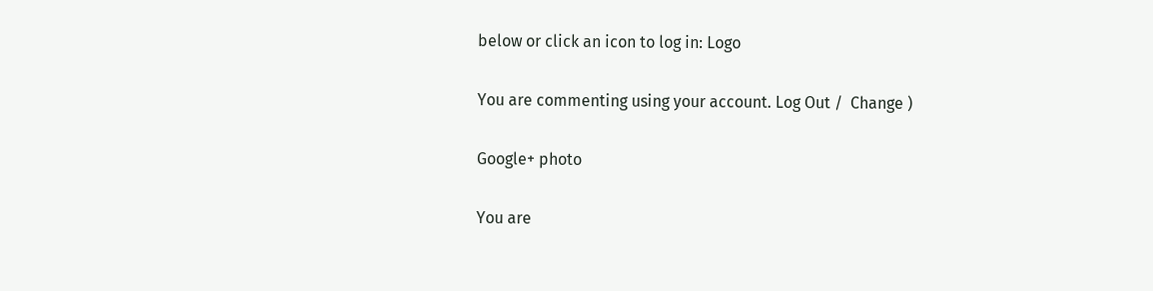below or click an icon to log in: Logo

You are commenting using your account. Log Out /  Change )

Google+ photo

You are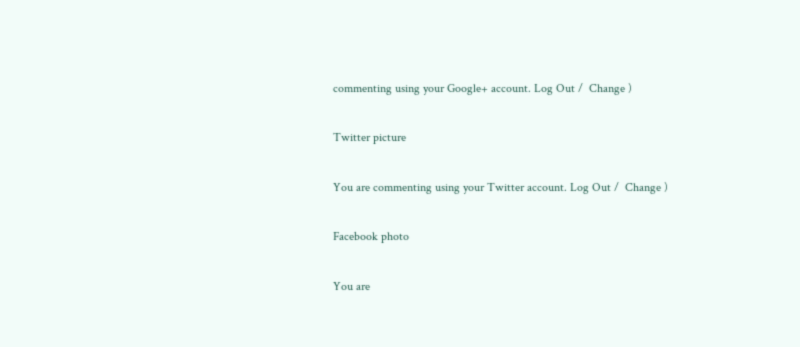commenting using your Google+ account. Log Out /  Change )

Twitter picture

You are commenting using your Twitter account. Log Out /  Change )

Facebook photo

You are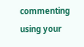commenting using your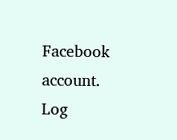Facebook account. Log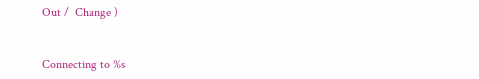Out /  Change )


Connecting to %s